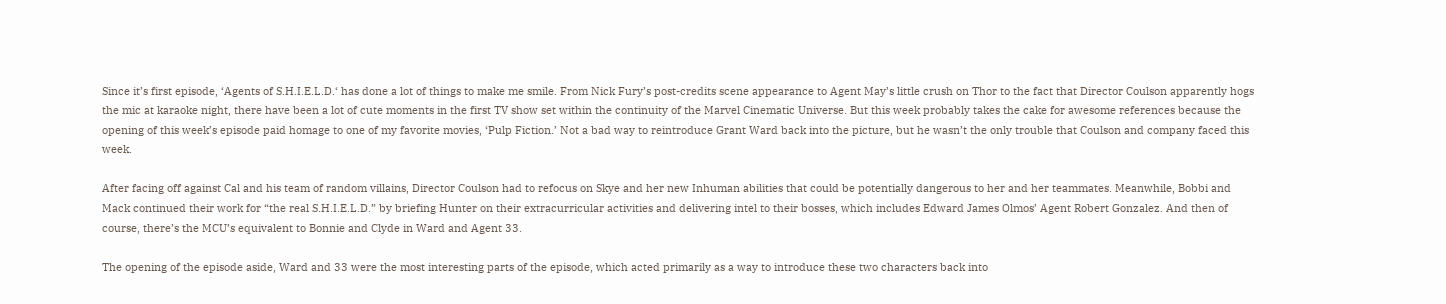Since it’s first episode, ‘Agents of S.H.I.E.L.D.‘ has done a lot of things to make me smile. From Nick Fury’s post-credits scene appearance to Agent May’s little crush on Thor to the fact that Director Coulson apparently hogs the mic at karaoke night, there have been a lot of cute moments in the first TV show set within the continuity of the Marvel Cinematic Universe. But this week probably takes the cake for awesome references because the opening of this week’s episode paid homage to one of my favorite movies, ‘Pulp Fiction.’ Not a bad way to reintroduce Grant Ward back into the picture, but he wasn’t the only trouble that Coulson and company faced this week.

After facing off against Cal and his team of random villains, Director Coulson had to refocus on Skye and her new Inhuman abilities that could be potentially dangerous to her and her teammates. Meanwhile, Bobbi and Mack continued their work for “the real S.H.I.E.L.D.” by briefing Hunter on their extracurricular activities and delivering intel to their bosses, which includes Edward James Olmos’ Agent Robert Gonzalez. And then of course, there’s the MCU’s equivalent to Bonnie and Clyde in Ward and Agent 33.

The opening of the episode aside, Ward and 33 were the most interesting parts of the episode, which acted primarily as a way to introduce these two characters back into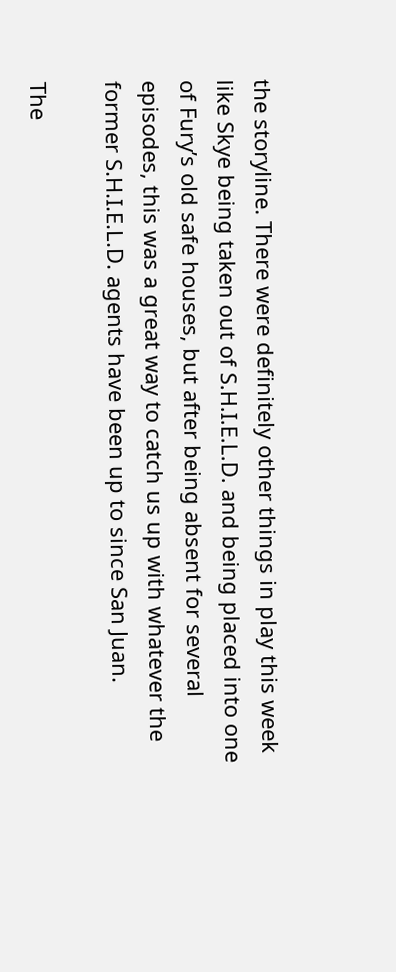the storyline. There were definitely other things in play this week like Skye being taken out of S.H.I.E.L.D. and being placed into one of Fury’s old safe houses, but after being absent for several episodes, this was a great way to catch us up with whatever the former S.H.I.E.L.D. agents have been up to since San Juan.

The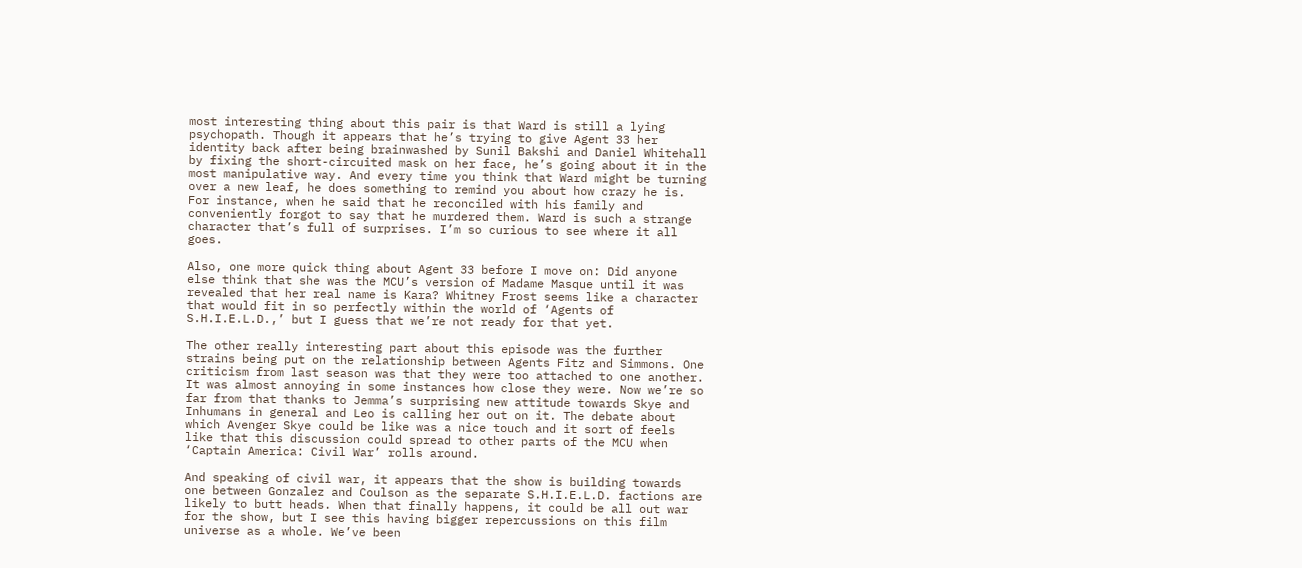most interesting thing about this pair is that Ward is still a lying psychopath. Though it appears that he’s trying to give Agent 33 her identity back after being brainwashed by Sunil Bakshi and Daniel Whitehall by fixing the short-circuited mask on her face, he’s going about it in the most manipulative way. And every time you think that Ward might be turning over a new leaf, he does something to remind you about how crazy he is. For instance, when he said that he reconciled with his family and conveniently forgot to say that he murdered them. Ward is such a strange character that’s full of surprises. I’m so curious to see where it all goes.

Also, one more quick thing about Agent 33 before I move on: Did anyone else think that she was the MCU’s version of Madame Masque until it was revealed that her real name is Kara? Whitney Frost seems like a character that would fit in so perfectly within the world of ‘Agents of S.H.I.E.L.D.,’ but I guess that we’re not ready for that yet.

The other really interesting part about this episode was the further strains being put on the relationship between Agents Fitz and Simmons. One criticism from last season was that they were too attached to one another. It was almost annoying in some instances how close they were. Now we’re so far from that thanks to Jemma’s surprising new attitude towards Skye and Inhumans in general and Leo is calling her out on it. The debate about which Avenger Skye could be like was a nice touch and it sort of feels like that this discussion could spread to other parts of the MCU when ‘Captain America: Civil War’ rolls around.

And speaking of civil war, it appears that the show is building towards one between Gonzalez and Coulson as the separate S.H.I.E.L.D. factions are likely to butt heads. When that finally happens, it could be all out war for the show, but I see this having bigger repercussions on this film universe as a whole. We’ve been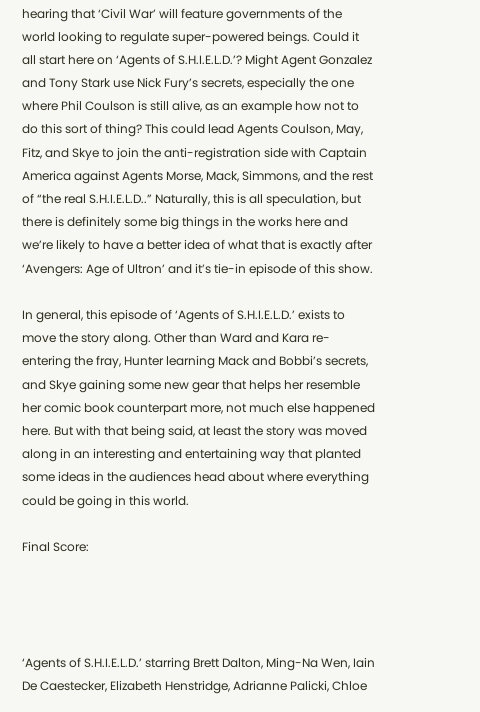hearing that ‘Civil War’ will feature governments of the world looking to regulate super-powered beings. Could it all start here on ‘Agents of S.H.I.E.L.D.’? Might Agent Gonzalez and Tony Stark use Nick Fury’s secrets, especially the one where Phil Coulson is still alive, as an example how not to do this sort of thing? This could lead Agents Coulson, May, Fitz, and Skye to join the anti-registration side with Captain America against Agents Morse, Mack, Simmons, and the rest of “the real S.H.I.E.L.D..” Naturally, this is all speculation, but there is definitely some big things in the works here and we’re likely to have a better idea of what that is exactly after ‘Avengers: Age of Ultron’ and it’s tie-in episode of this show.

In general, this episode of ‘Agents of S.H.I.E.L.D.’ exists to move the story along. Other than Ward and Kara re-entering the fray, Hunter learning Mack and Bobbi’s secrets, and Skye gaining some new gear that helps her resemble her comic book counterpart more, not much else happened here. But with that being said, at least the story was moved along in an interesting and entertaining way that planted some ideas in the audiences head about where everything could be going in this world.

Final Score:




‘Agents of S.H.I.E.L.D.’ starring Brett Dalton, Ming-Na Wen, Iain De Caestecker, Elizabeth Henstridge, Adrianne Palicki, Chloe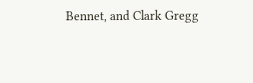Bennet, and Clark Gregg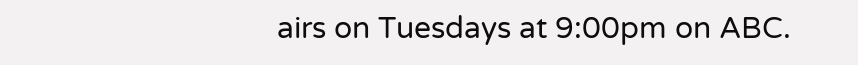airs on Tuesdays at 9:00pm on ABC.